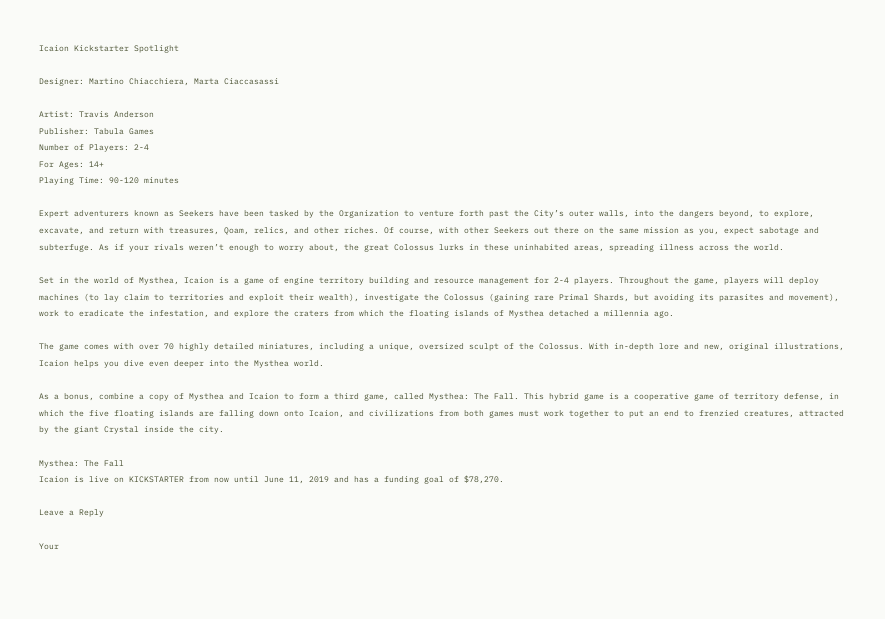Icaion Kickstarter Spotlight

Designer: Martino Chiacchiera, Marta Ciaccasassi

Artist: Travis Anderson
Publisher: Tabula Games
Number of Players: 2-4
For Ages: 14+
Playing Time: 90-120 minutes

Expert adventurers known as Seekers have been tasked by the Organization to venture forth past the City’s outer walls, into the dangers beyond, to explore, excavate, and return with treasures, Qoam, relics, and other riches. Of course, with other Seekers out there on the same mission as you, expect sabotage and subterfuge. As if your rivals weren’t enough to worry about, the great Colossus lurks in these uninhabited areas, spreading illness across the world.

Set in the world of Mysthea, Icaion is a game of engine territory building and resource management for 2-4 players. Throughout the game, players will deploy machines (to lay claim to territories and exploit their wealth), investigate the Colossus (gaining rare Primal Shards, but avoiding its parasites and movement), work to eradicate the infestation, and explore the craters from which the floating islands of Mysthea detached a millennia ago.

The game comes with over 70 highly detailed miniatures, including a unique, oversized sculpt of the Colossus. With in-depth lore and new, original illustrations, Icaion helps you dive even deeper into the Mysthea world.

As a bonus, combine a copy of Mysthea and Icaion to form a third game, called Mysthea: The Fall. This hybrid game is a cooperative game of territory defense, in which the five floating islands are falling down onto Icaion, and civilizations from both games must work together to put an end to frenzied creatures, attracted by the giant Crystal inside the city.

Mysthea: The Fall
Icaion is live on KICKSTARTER from now until June 11, 2019 and has a funding goal of $78,270.

Leave a Reply

Your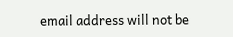email address will not be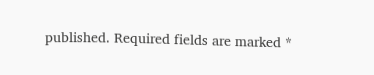published. Required fields are marked *